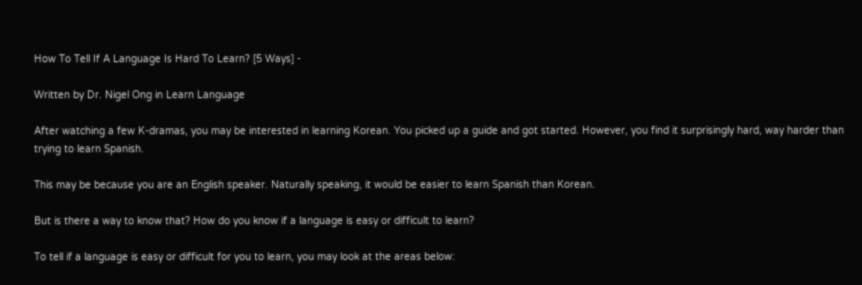How To Tell If A Language Is Hard To Learn? [5 Ways] -

Written by Dr. Nigel Ong in Learn Language

After watching a few K-dramas, you may be interested in learning Korean. You picked up a guide and got started. However, you find it surprisingly hard, way harder than trying to learn Spanish.

This may be because you are an English speaker. Naturally speaking, it would be easier to learn Spanish than Korean.

But is there a way to know that? How do you know if a language is easy or difficult to learn?

To tell if a language is easy or difficult for you to learn, you may look at the areas below: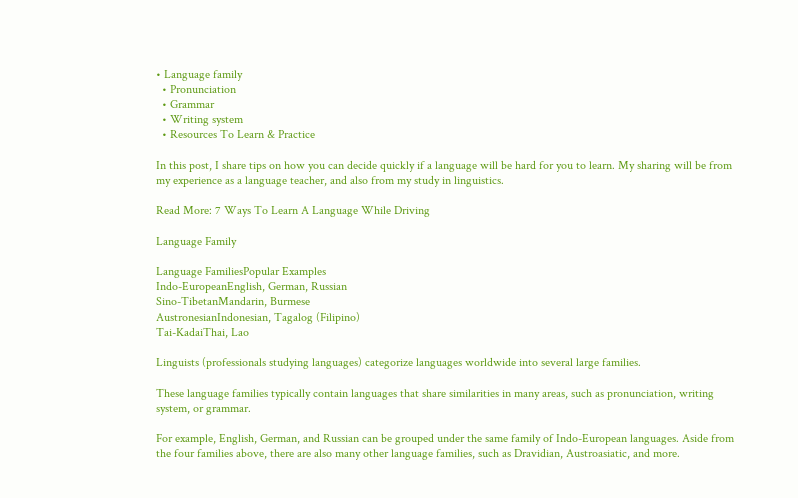• Language family
  • Pronunciation
  • Grammar
  • Writing system
  • Resources To Learn & Practice

In this post, I share tips on how you can decide quickly if a language will be hard for you to learn. My sharing will be from my experience as a language teacher, and also from my study in linguistics.

Read More: 7 Ways To Learn A Language While Driving

Language Family

Language FamiliesPopular Examples
Indo-EuropeanEnglish, German, Russian
Sino-TibetanMandarin, Burmese
AustronesianIndonesian, Tagalog (Filipino)
Tai-KadaiThai, Lao

Linguists (professionals studying languages) categorize languages worldwide into several large families.

These language families typically contain languages that share similarities in many areas, such as pronunciation, writing system, or grammar.

For example, English, German, and Russian can be grouped under the same family of Indo-European languages. Aside from the four families above, there are also many other language families, such as Dravidian, Austroasiatic, and more.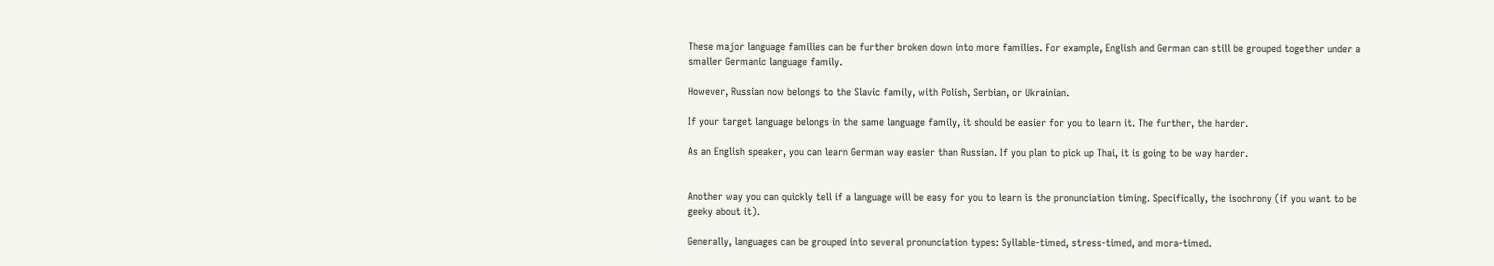These major language families can be further broken down into more families. For example, English and German can still be grouped together under a smaller Germanic language family.

However, Russian now belongs to the Slavic family, with Polish, Serbian, or Ukrainian.

If your target language belongs in the same language family, it should be easier for you to learn it. The further, the harder.

As an English speaker, you can learn German way easier than Russian. If you plan to pick up Thai, it is going to be way harder.


Another way you can quickly tell if a language will be easy for you to learn is the pronunciation timing. Specifically, the isochrony (if you want to be geeky about it).

Generally, languages can be grouped into several pronunciation types: Syllable-timed, stress-timed, and mora-timed.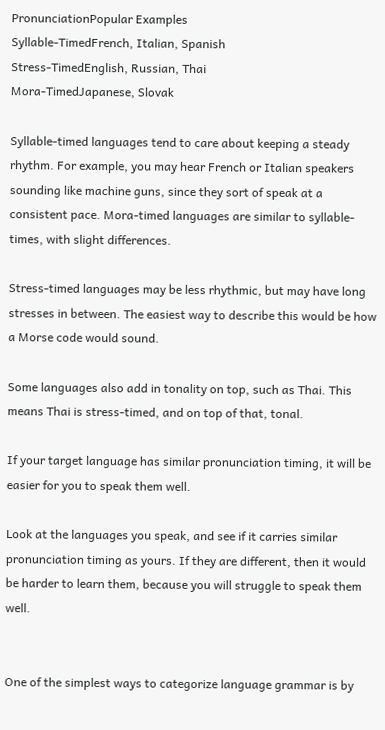PronunciationPopular Examples
Syllable-TimedFrench, Italian, Spanish
Stress-TimedEnglish, Russian, Thai
Mora-TimedJapanese, Slovak

Syllable-timed languages tend to care about keeping a steady rhythm. For example, you may hear French or Italian speakers sounding like machine guns, since they sort of speak at a consistent pace. Mora-timed languages are similar to syllable-times, with slight differences.

Stress-timed languages may be less rhythmic, but may have long stresses in between. The easiest way to describe this would be how a Morse code would sound.

Some languages also add in tonality on top, such as Thai. This means Thai is stress-timed, and on top of that, tonal.

If your target language has similar pronunciation timing, it will be easier for you to speak them well.

Look at the languages you speak, and see if it carries similar pronunciation timing as yours. If they are different, then it would be harder to learn them, because you will struggle to speak them well.


One of the simplest ways to categorize language grammar is by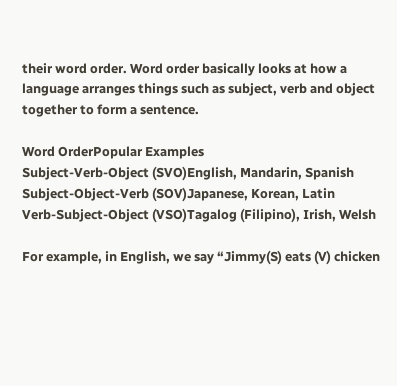their word order. Word order basically looks at how a language arranges things such as subject, verb and object together to form a sentence.

Word OrderPopular Examples
Subject-Verb-Object (SVO)English, Mandarin, Spanish
Subject-Object-Verb (SOV)Japanese, Korean, Latin
Verb-Subject-Object (VSO)Tagalog (Filipino), Irish, Welsh

For example, in English, we say “Jimmy(S) eats (V) chicken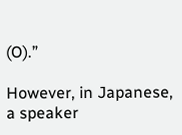(O).”

However, in Japanese, a speaker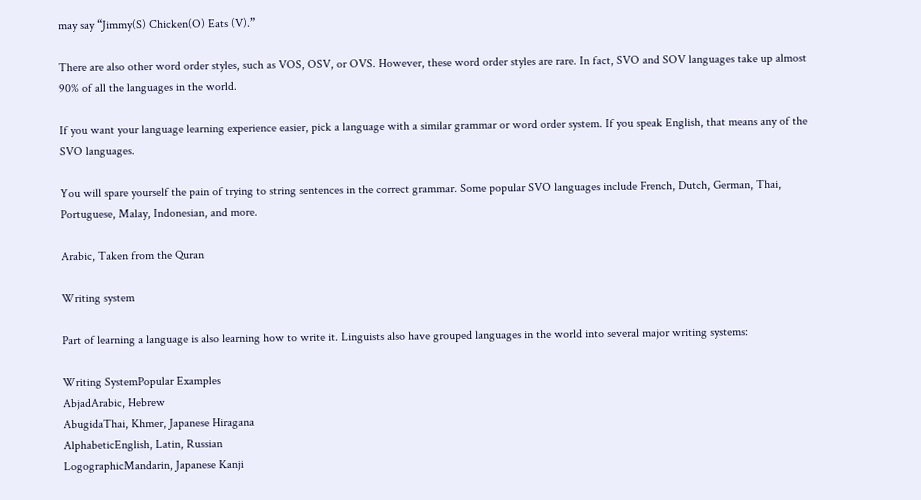may say “Jimmy(S) Chicken(O) Eats (V).”

There are also other word order styles, such as VOS, OSV, or OVS. However, these word order styles are rare. In fact, SVO and SOV languages take up almost 90% of all the languages in the world.

If you want your language learning experience easier, pick a language with a similar grammar or word order system. If you speak English, that means any of the SVO languages.

You will spare yourself the pain of trying to string sentences in the correct grammar. Some popular SVO languages include French, Dutch, German, Thai, Portuguese, Malay, Indonesian, and more.

Arabic, Taken from the Quran

Writing system

Part of learning a language is also learning how to write it. Linguists also have grouped languages in the world into several major writing systems:

Writing SystemPopular Examples
AbjadArabic, Hebrew
AbugidaThai, Khmer, Japanese Hiragana
AlphabeticEnglish, Latin, Russian
LogographicMandarin, Japanese Kanji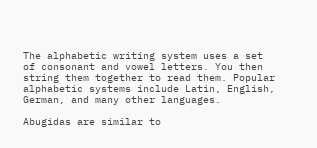The alphabetic writing system uses a set of consonant and vowel letters. You then string them together to read them. Popular alphabetic systems include Latin, English, German, and many other languages.

Abugidas are similar to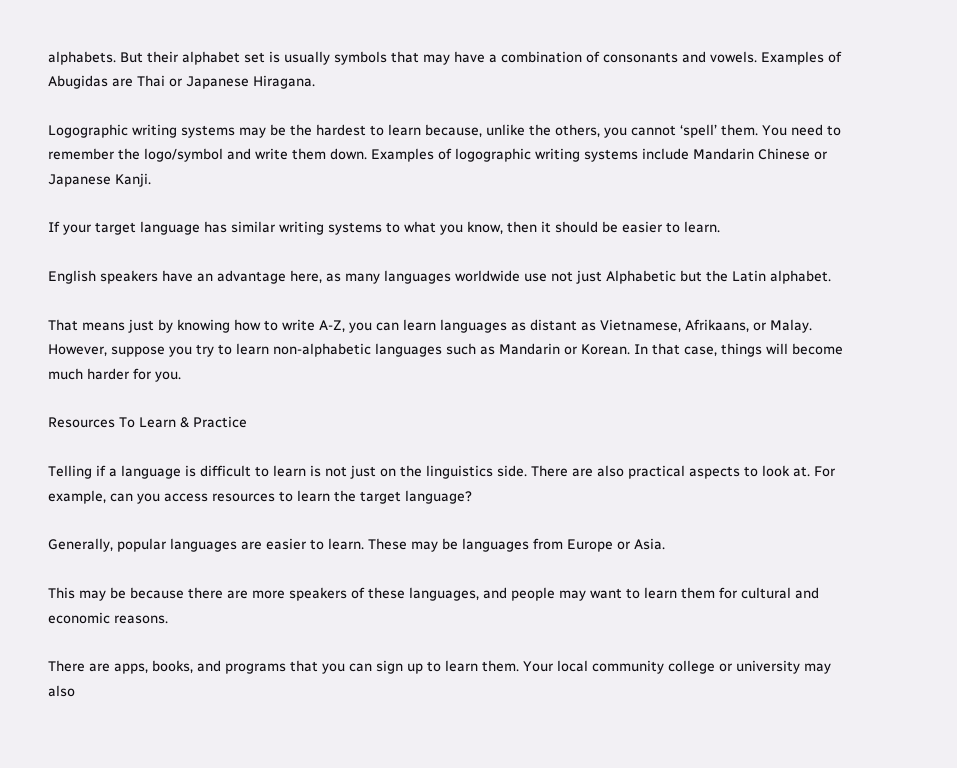alphabets. But their alphabet set is usually symbols that may have a combination of consonants and vowels. Examples of Abugidas are Thai or Japanese Hiragana.

Logographic writing systems may be the hardest to learn because, unlike the others, you cannot ‘spell’ them. You need to remember the logo/symbol and write them down. Examples of logographic writing systems include Mandarin Chinese or Japanese Kanji.

If your target language has similar writing systems to what you know, then it should be easier to learn.

English speakers have an advantage here, as many languages worldwide use not just Alphabetic but the Latin alphabet.

That means just by knowing how to write A-Z, you can learn languages as distant as Vietnamese, Afrikaans, or Malay. However, suppose you try to learn non-alphabetic languages such as Mandarin or Korean. In that case, things will become much harder for you.

Resources To Learn & Practice

Telling if a language is difficult to learn is not just on the linguistics side. There are also practical aspects to look at. For example, can you access resources to learn the target language?

Generally, popular languages are easier to learn. These may be languages from Europe or Asia.

This may be because there are more speakers of these languages, and people may want to learn them for cultural and economic reasons.

There are apps, books, and programs that you can sign up to learn them. Your local community college or university may also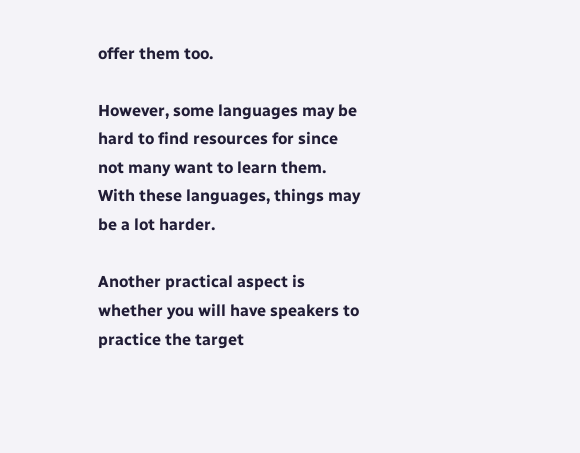offer them too.

However, some languages may be hard to find resources for since not many want to learn them. With these languages, things may be a lot harder.

Another practical aspect is whether you will have speakers to practice the target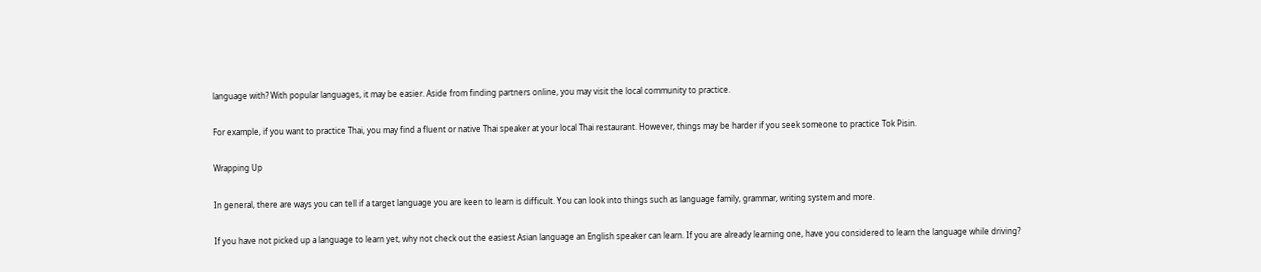language with? With popular languages, it may be easier. Aside from finding partners online, you may visit the local community to practice.

For example, if you want to practice Thai, you may find a fluent or native Thai speaker at your local Thai restaurant. However, things may be harder if you seek someone to practice Tok Pisin.

Wrapping Up

In general, there are ways you can tell if a target language you are keen to learn is difficult. You can look into things such as language family, grammar, writing system and more.

If you have not picked up a language to learn yet, why not check out the easiest Asian language an English speaker can learn. If you are already learning one, have you considered to learn the language while driving?